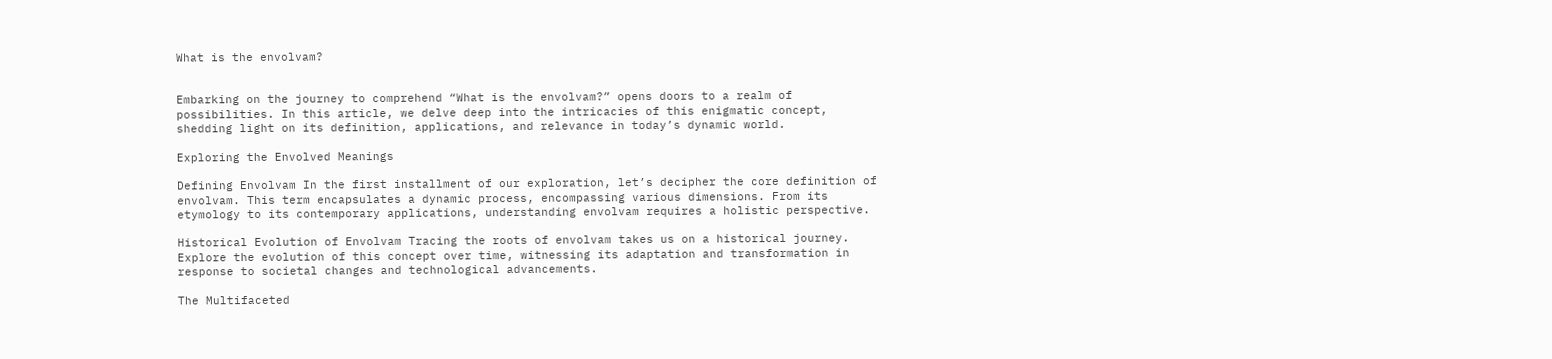What is the envolvam?


Embarking on the journey to comprehend “What is the envolvam?” opens doors to a realm of possibilities. In this article, we delve deep into the intricacies of this enigmatic concept, shedding light on its definition, applications, and relevance in today’s dynamic world.

Exploring the Envolved Meanings

Defining Envolvam In the first installment of our exploration, let’s decipher the core definition of envolvam. This term encapsulates a dynamic process, encompassing various dimensions. From its etymology to its contemporary applications, understanding envolvam requires a holistic perspective.

Historical Evolution of Envolvam Tracing the roots of envolvam takes us on a historical journey. Explore the evolution of this concept over time, witnessing its adaptation and transformation in response to societal changes and technological advancements.

The Multifaceted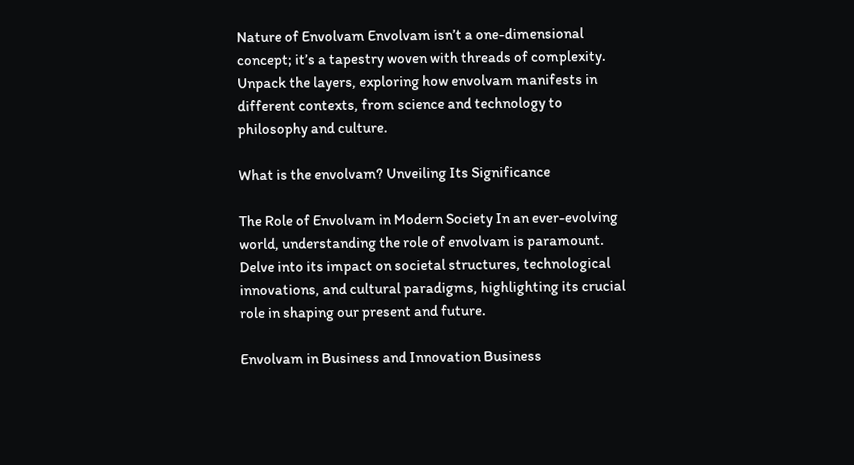Nature of Envolvam Envolvam isn’t a one-dimensional concept; it’s a tapestry woven with threads of complexity. Unpack the layers, exploring how envolvam manifests in different contexts, from science and technology to philosophy and culture.

What is the envolvam? Unveiling Its Significance

The Role of Envolvam in Modern Society In an ever-evolving world, understanding the role of envolvam is paramount. Delve into its impact on societal structures, technological innovations, and cultural paradigms, highlighting its crucial role in shaping our present and future.

Envolvam in Business and Innovation Business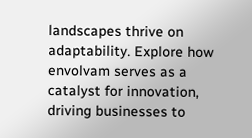landscapes thrive on adaptability. Explore how envolvam serves as a catalyst for innovation, driving businesses to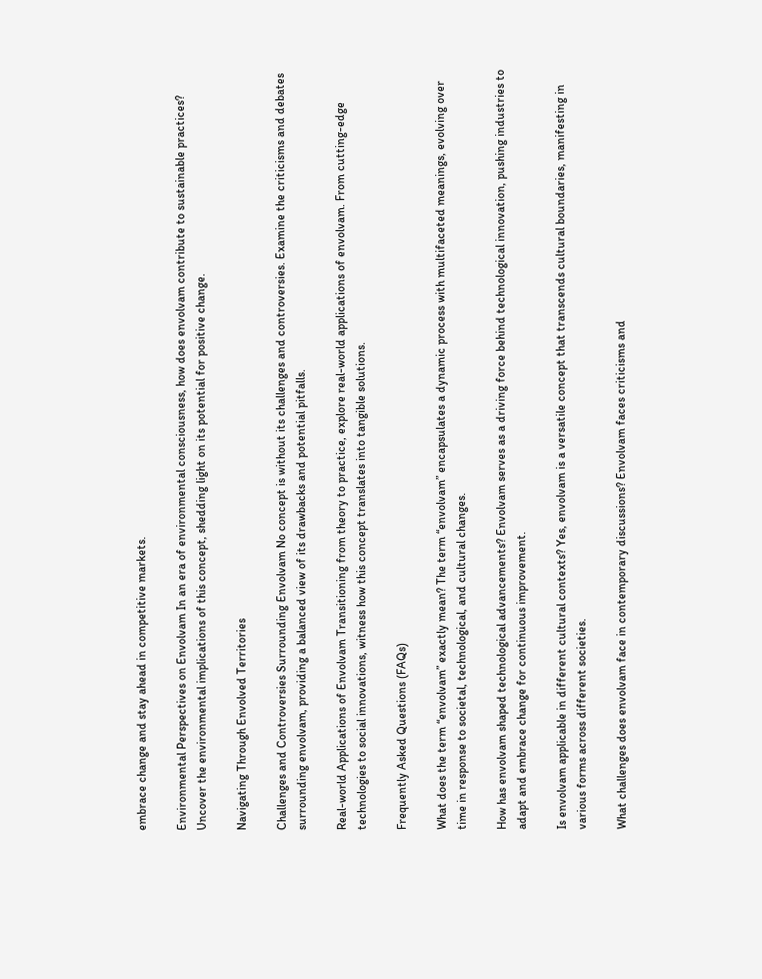embrace change and stay ahead in competitive markets.

Environmental Perspectives on Envolvam In an era of environmental consciousness, how does envolvam contribute to sustainable practices? Uncover the environmental implications of this concept, shedding light on its potential for positive change.

Navigating Through Envolved Territories

Challenges and Controversies Surrounding Envolvam No concept is without its challenges and controversies. Examine the criticisms and debates surrounding envolvam, providing a balanced view of its drawbacks and potential pitfalls.

Real-world Applications of Envolvam Transitioning from theory to practice, explore real-world applications of envolvam. From cutting-edge technologies to social innovations, witness how this concept translates into tangible solutions.

Frequently Asked Questions (FAQs)

What does the term “envolvam” exactly mean? The term “envolvam” encapsulates a dynamic process with multifaceted meanings, evolving over time in response to societal, technological, and cultural changes.

How has envolvam shaped technological advancements? Envolvam serves as a driving force behind technological innovation, pushing industries to adapt and embrace change for continuous improvement.

Is envolvam applicable in different cultural contexts? Yes, envolvam is a versatile concept that transcends cultural boundaries, manifesting in various forms across different societies.

What challenges does envolvam face in contemporary discussions? Envolvam faces criticisms and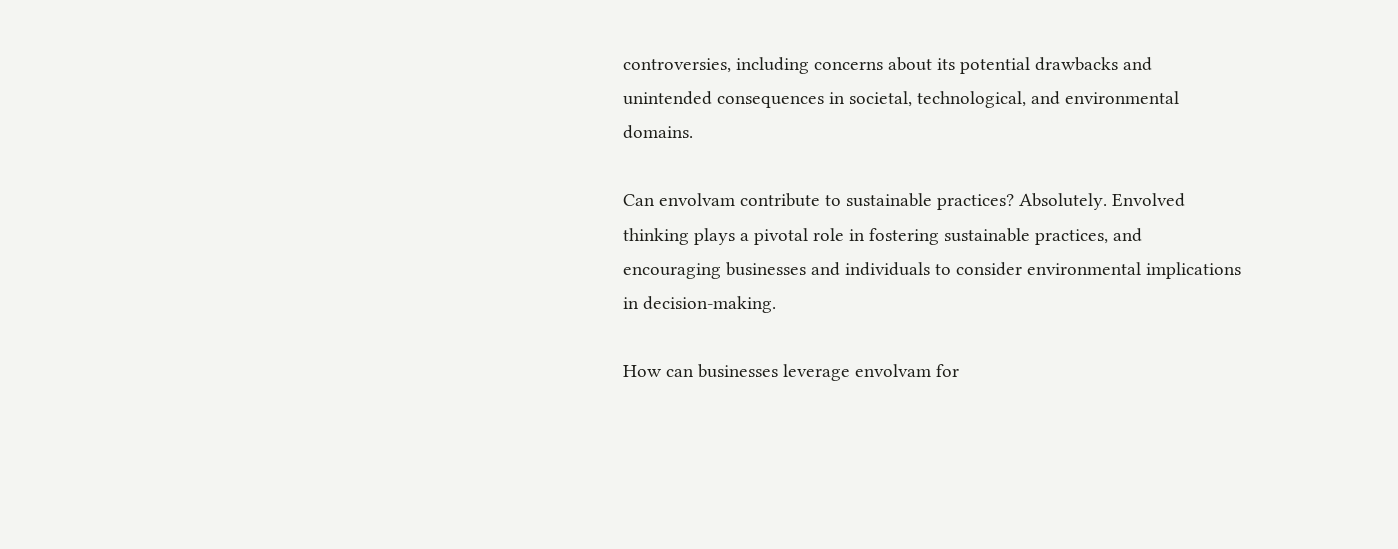controversies, including concerns about its potential drawbacks and unintended consequences in societal, technological, and environmental domains.

Can envolvam contribute to sustainable practices? Absolutely. Envolved thinking plays a pivotal role in fostering sustainable practices, and encouraging businesses and individuals to consider environmental implications in decision-making.

How can businesses leverage envolvam for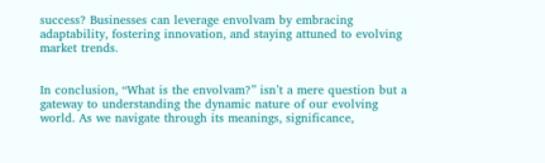success? Businesses can leverage envolvam by embracing adaptability, fostering innovation, and staying attuned to evolving market trends.


In conclusion, “What is the envolvam?” isn’t a mere question but a gateway to understanding the dynamic nature of our evolving world. As we navigate through its meanings, significance,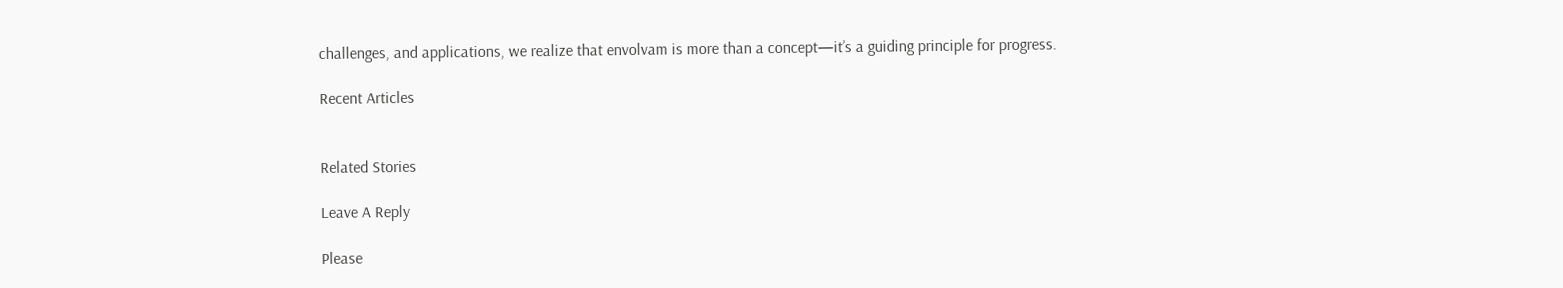challenges, and applications, we realize that envolvam is more than a concept—it’s a guiding principle for progress.

Recent Articles


Related Stories

Leave A Reply

Please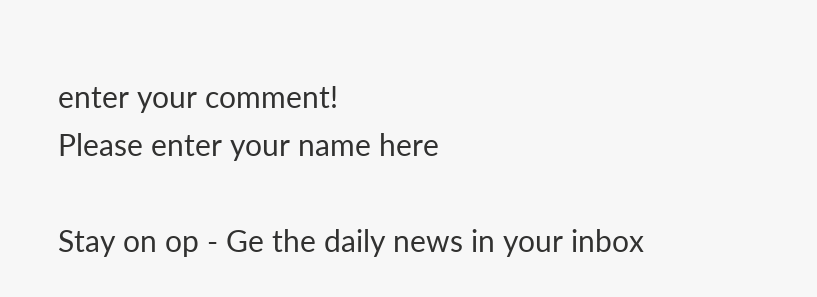enter your comment!
Please enter your name here

Stay on op - Ge the daily news in your inbox